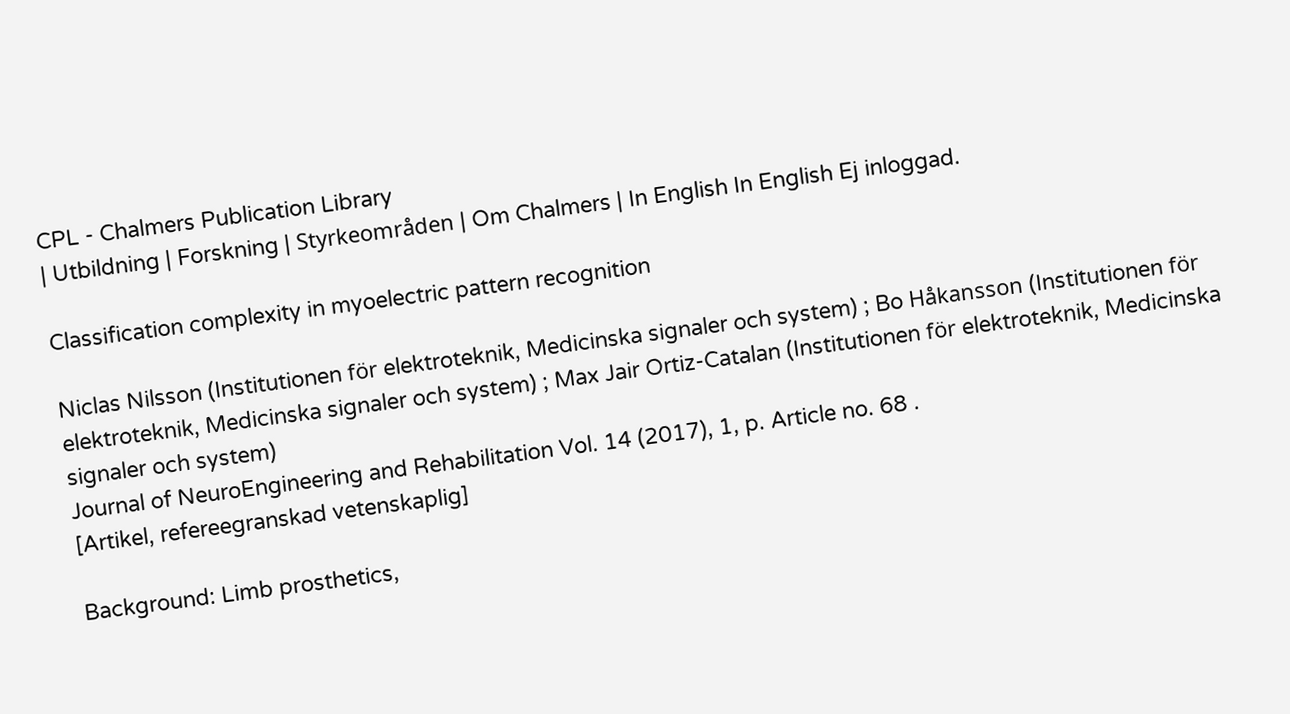CPL - Chalmers Publication Library
| Utbildning | Forskning | Styrkeområden | Om Chalmers | In English In English Ej inloggad.

Classification complexity in myoelectric pattern recognition

Niclas Nilsson (Institutionen för elektroteknik, Medicinska signaler och system) ; Bo Håkansson (Institutionen för elektroteknik, Medicinska signaler och system) ; Max Jair Ortiz-Catalan (Institutionen för elektroteknik, Medicinska signaler och system)
Journal of NeuroEngineering and Rehabilitation Vol. 14 (2017), 1, p. Article no. 68 .
[Artikel, refereegranskad vetenskaplig]

Background: Limb prosthetics,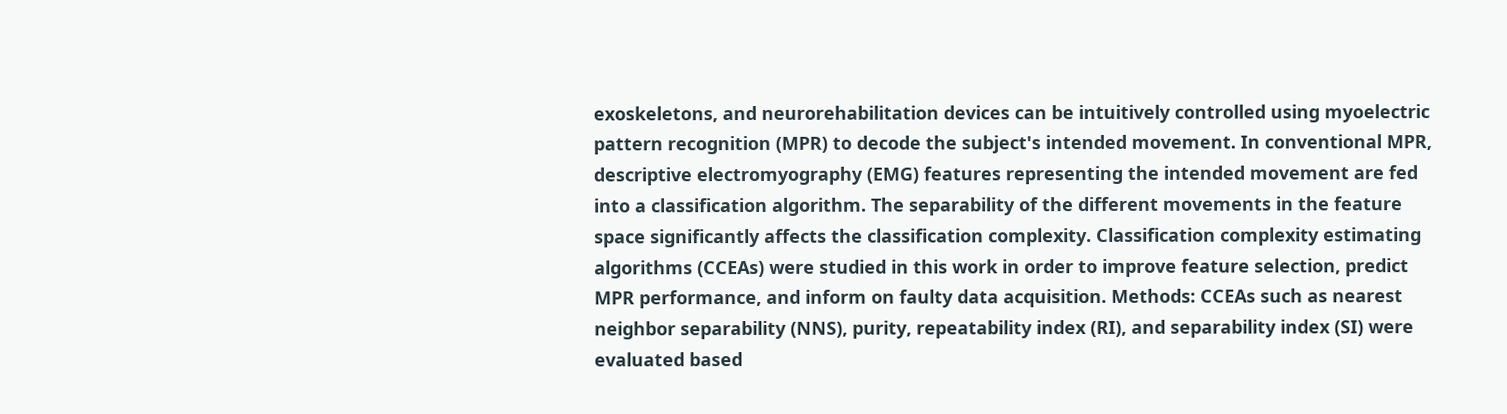exoskeletons, and neurorehabilitation devices can be intuitively controlled using myoelectric pattern recognition (MPR) to decode the subject's intended movement. In conventional MPR, descriptive electromyography (EMG) features representing the intended movement are fed into a classification algorithm. The separability of the different movements in the feature space significantly affects the classification complexity. Classification complexity estimating algorithms (CCEAs) were studied in this work in order to improve feature selection, predict MPR performance, and inform on faulty data acquisition. Methods: CCEAs such as nearest neighbor separability (NNS), purity, repeatability index (RI), and separability index (SI) were evaluated based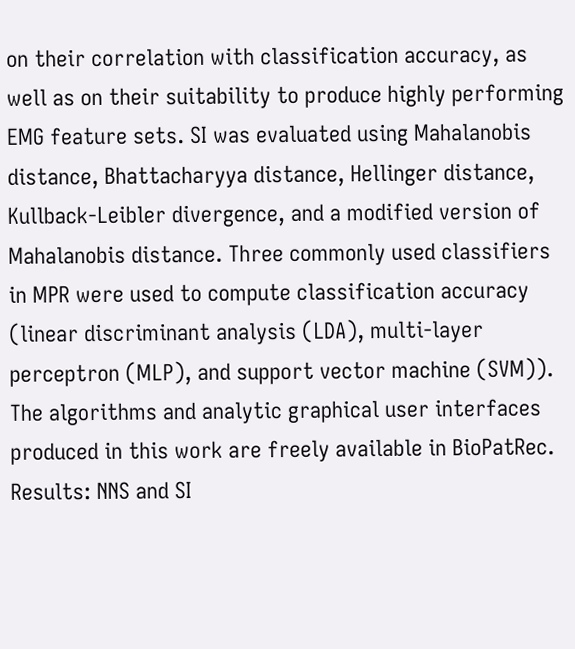on their correlation with classification accuracy, as well as on their suitability to produce highly performing EMG feature sets. SI was evaluated using Mahalanobis distance, Bhattacharyya distance, Hellinger distance, Kullback-Leibler divergence, and a modified version of Mahalanobis distance. Three commonly used classifiers in MPR were used to compute classification accuracy (linear discriminant analysis (LDA), multi-layer perceptron (MLP), and support vector machine (SVM)). The algorithms and analytic graphical user interfaces produced in this work are freely available in BioPatRec. Results: NNS and SI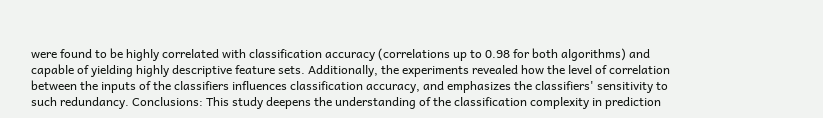were found to be highly correlated with classification accuracy (correlations up to 0.98 for both algorithms) and capable of yielding highly descriptive feature sets. Additionally, the experiments revealed how the level of correlation between the inputs of the classifiers influences classification accuracy, and emphasizes the classifiers' sensitivity to such redundancy. Conclusions: This study deepens the understanding of the classification complexity in prediction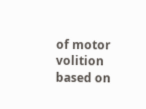of motor volition based on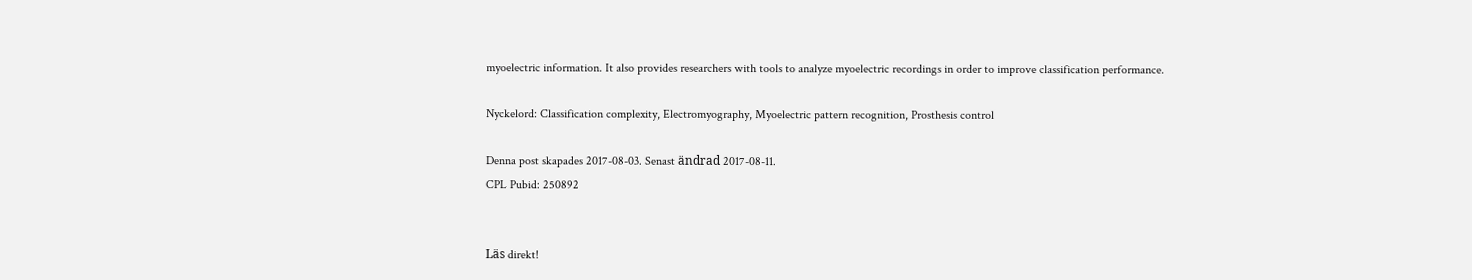myoelectric information. It also provides researchers with tools to analyze myoelectric recordings in order to improve classification performance.

Nyckelord: Classification complexity, Electromyography, Myoelectric pattern recognition, Prosthesis control

Denna post skapades 2017-08-03. Senast ändrad 2017-08-11.
CPL Pubid: 250892


Läs direkt!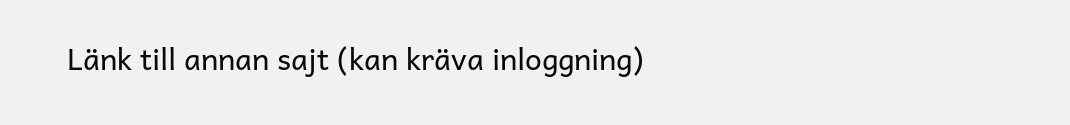Länk till annan sajt (kan kräva inloggning)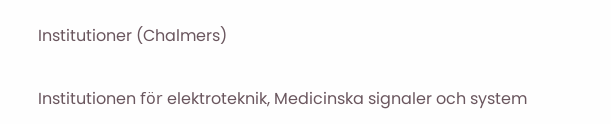Institutioner (Chalmers)

Institutionen för elektroteknik, Medicinska signaler och system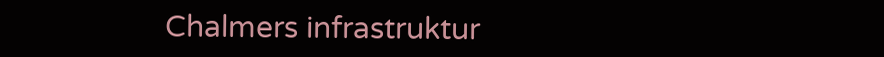Chalmers infrastruktur